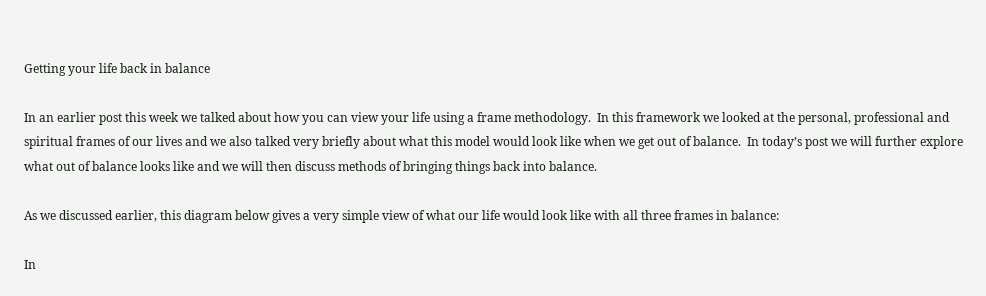Getting your life back in balance

In an earlier post this week we talked about how you can view your life using a frame methodology.  In this framework we looked at the personal, professional and spiritual frames of our lives and we also talked very briefly about what this model would look like when we get out of balance.  In today’s post we will further explore what out of balance looks like and we will then discuss methods of bringing things back into balance.

As we discussed earlier, this diagram below gives a very simple view of what our life would look like with all three frames in balance:

In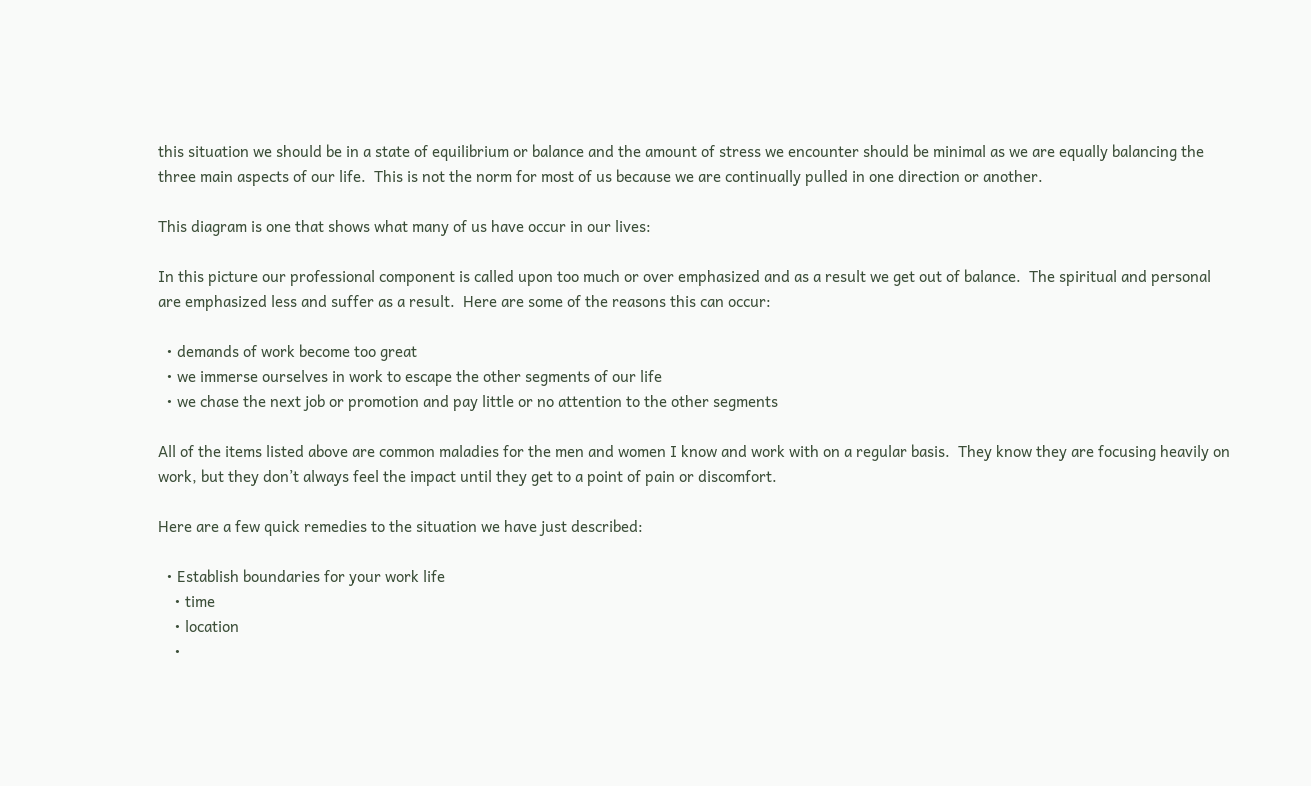this situation we should be in a state of equilibrium or balance and the amount of stress we encounter should be minimal as we are equally balancing the three main aspects of our life.  This is not the norm for most of us because we are continually pulled in one direction or another.

This diagram is one that shows what many of us have occur in our lives:

In this picture our professional component is called upon too much or over emphasized and as a result we get out of balance.  The spiritual and personal are emphasized less and suffer as a result.  Here are some of the reasons this can occur:

  • demands of work become too great
  • we immerse ourselves in work to escape the other segments of our life
  • we chase the next job or promotion and pay little or no attention to the other segments

All of the items listed above are common maladies for the men and women I know and work with on a regular basis.  They know they are focusing heavily on work, but they don’t always feel the impact until they get to a point of pain or discomfort.

Here are a few quick remedies to the situation we have just described:

  • Establish boundaries for your work life
    • time
    • location
    •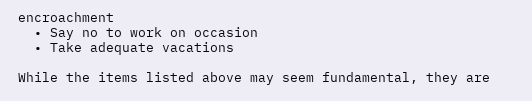encroachment
  • Say no to work on occasion
  • Take adequate vacations

While the items listed above may seem fundamental, they are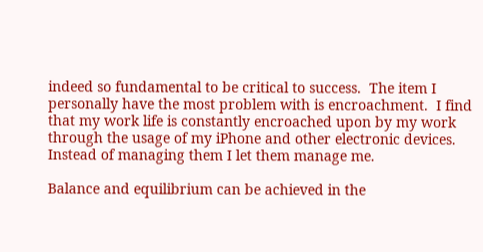indeed so fundamental to be critical to success.  The item I personally have the most problem with is encroachment.  I find that my work life is constantly encroached upon by my work through the usage of my iPhone and other electronic devices.  Instead of managing them I let them manage me.

Balance and equilibrium can be achieved in the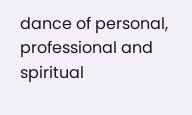dance of personal, professional and spiritual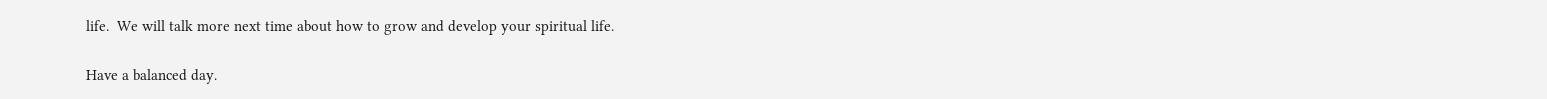life.  We will talk more next time about how to grow and develop your spiritual life.

Have a balanced day.